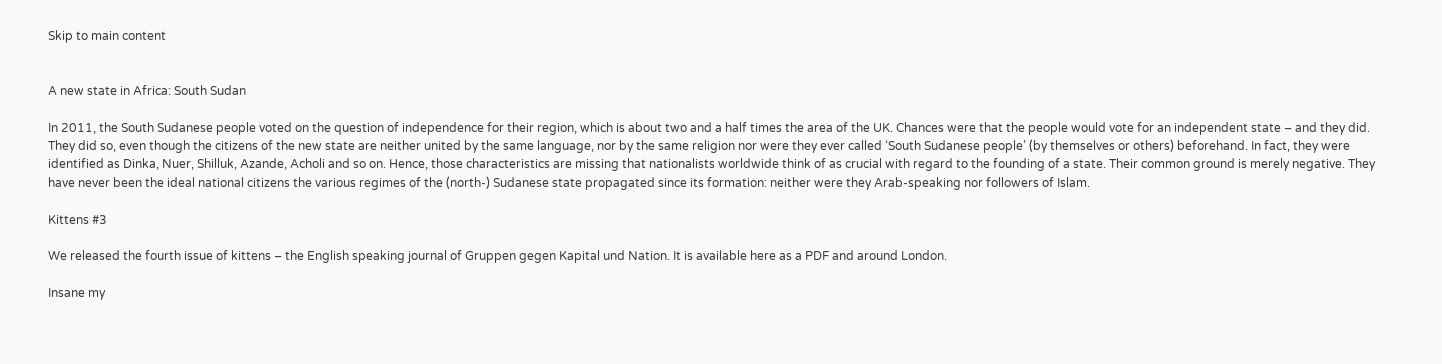Skip to main content


A new state in Africa: South Sudan

In 2011, the South Sudanese people voted on the question of independence for their region, which is about two and a half times the area of the UK. Chances were that the people would vote for an independent state – and they did. They did so, even though the citizens of the new state are neither united by the same language, nor by the same religion nor were they ever called ‘South Sudanese people’ (by themselves or others) beforehand. In fact, they were identified as Dinka, Nuer, Shilluk, Azande, Acholi and so on. Hence, those characteristics are missing that nationalists worldwide think of as crucial with regard to the founding of a state. Their common ground is merely negative. They have never been the ideal national citizens the various regimes of the (north-) Sudanese state propagated since its formation: neither were they Arab-speaking nor followers of Islam.

Kittens #3

We released the fourth issue of kittens – the English speaking journal of Gruppen gegen Kapital und Nation. It is available here as a PDF and around London.

Insane my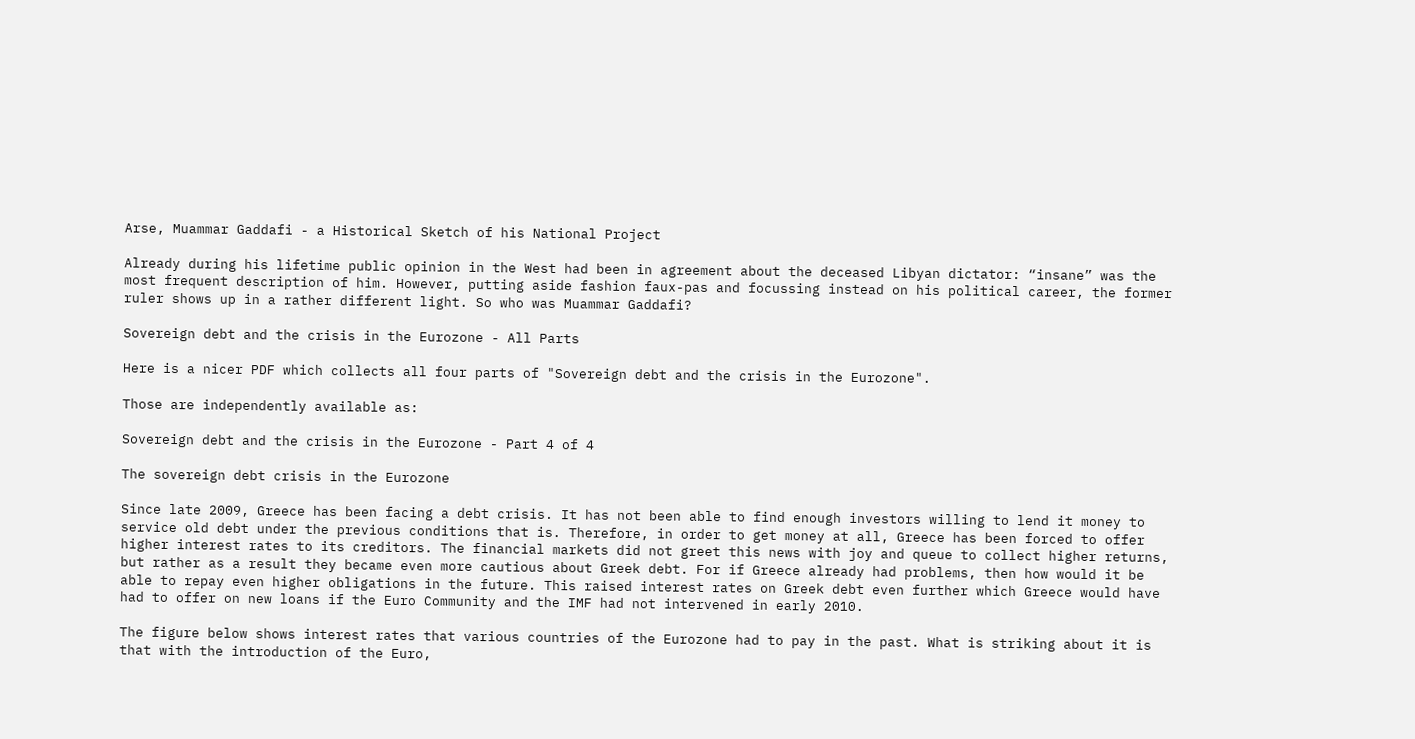Arse, Muammar Gaddafi - a Historical Sketch of his National Project

Already during his lifetime public opinion in the West had been in agreement about the deceased Libyan dictator: “insane” was the most frequent description of him. However, putting aside fashion faux-pas and focussing instead on his political career, the former ruler shows up in a rather different light. So who was Muammar Gaddafi?

Sovereign debt and the crisis in the Eurozone - All Parts

Here is a nicer PDF which collects all four parts of "Sovereign debt and the crisis in the Eurozone".

Those are independently available as:

Sovereign debt and the crisis in the Eurozone - Part 4 of 4

The sovereign debt crisis in the Eurozone

Since late 2009, Greece has been facing a debt crisis. It has not been able to find enough investors willing to lend it money to service old debt under the previous conditions that is. Therefore, in order to get money at all, Greece has been forced to offer higher interest rates to its creditors. The financial markets did not greet this news with joy and queue to collect higher returns, but rather as a result they became even more cautious about Greek debt. For if Greece already had problems, then how would it be able to repay even higher obligations in the future. This raised interest rates on Greek debt even further which Greece would have had to offer on new loans if the Euro Community and the IMF had not intervened in early 2010.

The figure below shows interest rates that various countries of the Eurozone had to pay in the past. What is striking about it is that with the introduction of the Euro,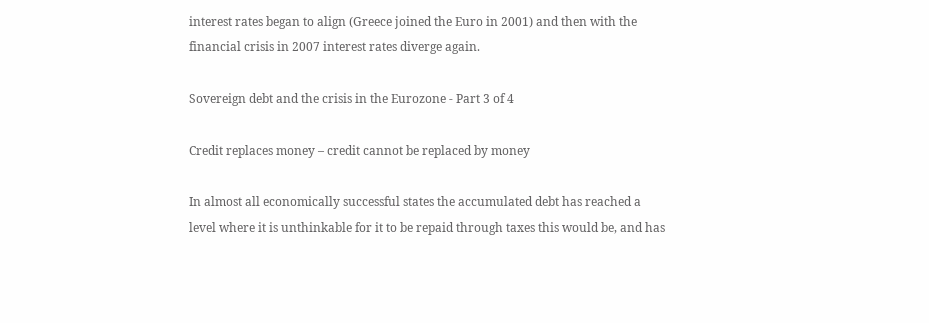interest rates began to align (Greece joined the Euro in 2001) and then with the financial crisis in 2007 interest rates diverge again.

Sovereign debt and the crisis in the Eurozone - Part 3 of 4

Credit replaces money – credit cannot be replaced by money

In almost all economically successful states the accumulated debt has reached a level where it is unthinkable for it to be repaid through taxes this would be, and has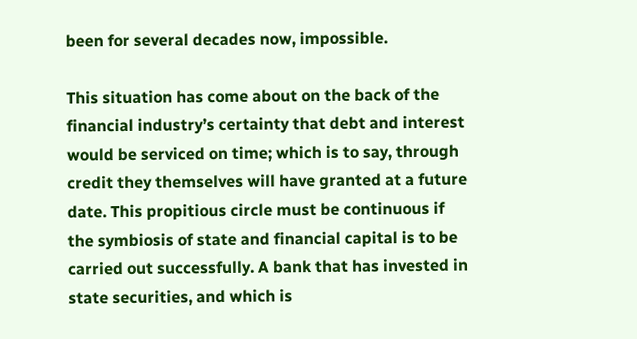been for several decades now, impossible.

This situation has come about on the back of the financial industry’s certainty that debt and interest would be serviced on time; which is to say, through credit they themselves will have granted at a future date. This propitious circle must be continuous if the symbiosis of state and financial capital is to be carried out successfully. A bank that has invested in state securities, and which is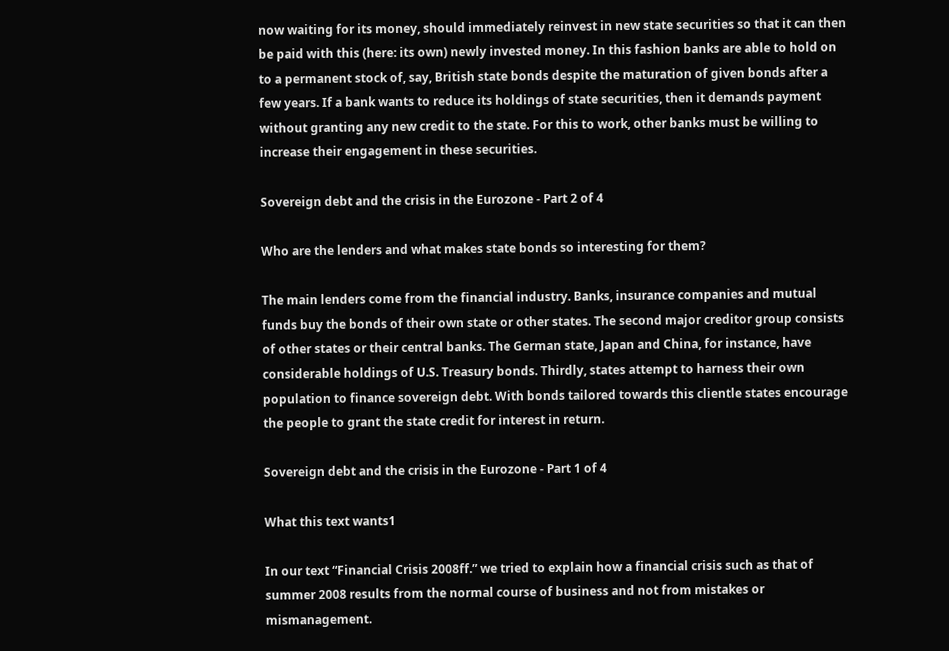now waiting for its money, should immediately reinvest in new state securities so that it can then be paid with this (here: its own) newly invested money. In this fashion banks are able to hold on to a permanent stock of, say, British state bonds despite the maturation of given bonds after a few years. If a bank wants to reduce its holdings of state securities, then it demands payment without granting any new credit to the state. For this to work, other banks must be willing to increase their engagement in these securities.

Sovereign debt and the crisis in the Eurozone - Part 2 of 4

Who are the lenders and what makes state bonds so interesting for them?

The main lenders come from the financial industry. Banks, insurance companies and mutual funds buy the bonds of their own state or other states. The second major creditor group consists of other states or their central banks. The German state, Japan and China, for instance, have considerable holdings of U.S. Treasury bonds. Thirdly, states attempt to harness their own population to finance sovereign debt. With bonds tailored towards this clientle states encourage the people to grant the state credit for interest in return.

Sovereign debt and the crisis in the Eurozone - Part 1 of 4

What this text wants1

In our text “Financial Crisis 2008ff.” we tried to explain how a financial crisis such as that of summer 2008 results from the normal course of business and not from mistakes or mismanagement.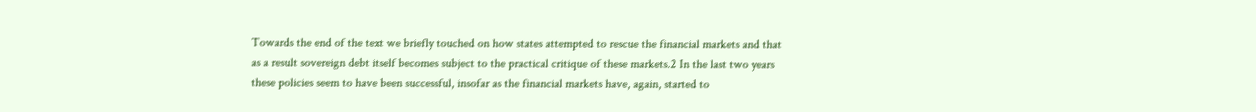Towards the end of the text we briefly touched on how states attempted to rescue the financial markets and that as a result sovereign debt itself becomes subject to the practical critique of these markets.2 In the last two years these policies seem to have been successful, insofar as the financial markets have, again, started to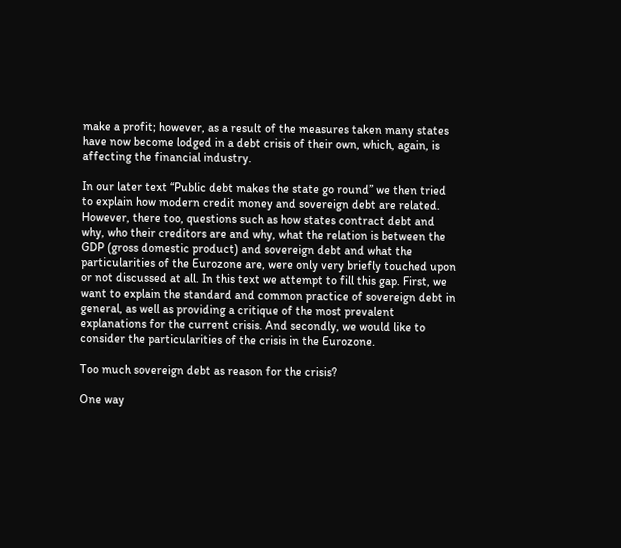make a profit; however, as a result of the measures taken many states have now become lodged in a debt crisis of their own, which, again, is affecting the financial industry.

In our later text “Public debt makes the state go round” we then tried to explain how modern credit money and sovereign debt are related. However, there too, questions such as how states contract debt and why, who their creditors are and why, what the relation is between the GDP (gross domestic product) and sovereign debt and what the particularities of the Eurozone are, were only very briefly touched upon or not discussed at all. In this text we attempt to fill this gap. First, we want to explain the standard and common practice of sovereign debt in general, as well as providing a critique of the most prevalent explanations for the current crisis. And secondly, we would like to consider the particularities of the crisis in the Eurozone.

Too much sovereign debt as reason for the crisis?

One way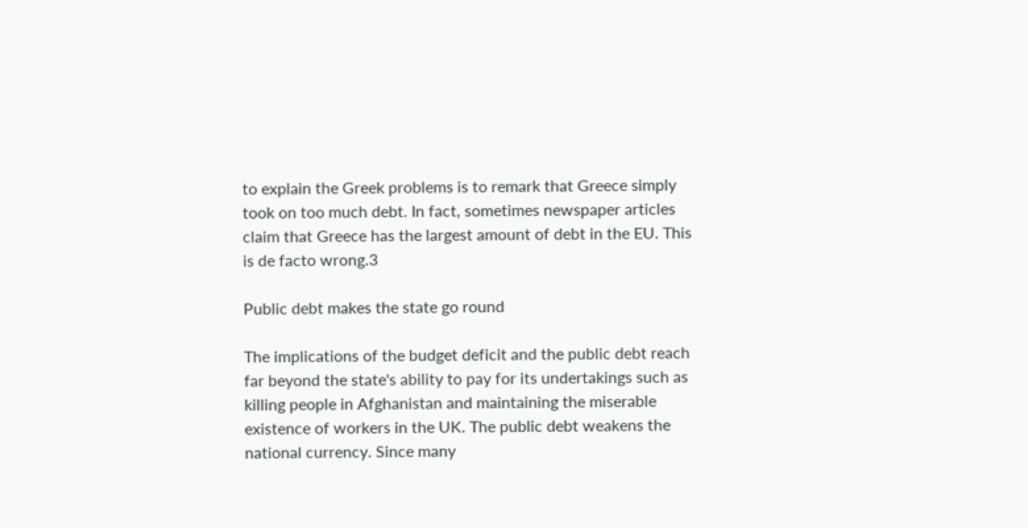to explain the Greek problems is to remark that Greece simply took on too much debt. In fact, sometimes newspaper articles claim that Greece has the largest amount of debt in the EU. This is de facto wrong.3

Public debt makes the state go round

The implications of the budget deficit and the public debt reach far beyond the state's ability to pay for its undertakings such as killing people in Afghanistan and maintaining the miserable existence of workers in the UK. The public debt weakens the national currency. Since many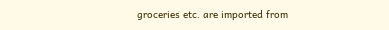groceries etc. are imported from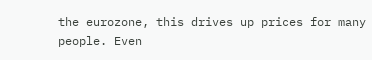the eurozone, this drives up prices for many people. Even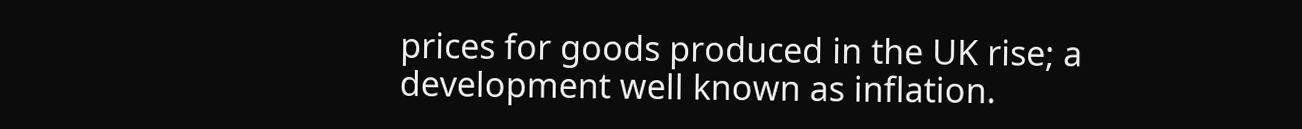prices for goods produced in the UK rise; a development well known as inflation.